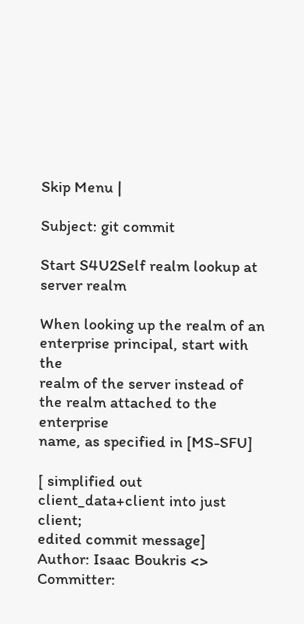Skip Menu |

Subject: git commit

Start S4U2Self realm lookup at server realm

When looking up the realm of an enterprise principal, start with the
realm of the server instead of the realm attached to the enterprise
name, as specified in [MS-SFU]

[ simplified out client_data+client into just client;
edited commit message]
Author: Isaac Boukris <>
Committer: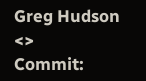Greg Hudson <>
Commit: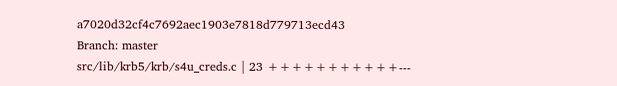a7020d32cf4c7692aec1903e7818d779713ecd43
Branch: master
src/lib/krb5/krb/s4u_creds.c | 23 +++++++++++---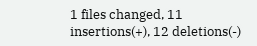1 files changed, 11 insertions(+), 12 deletions(-)